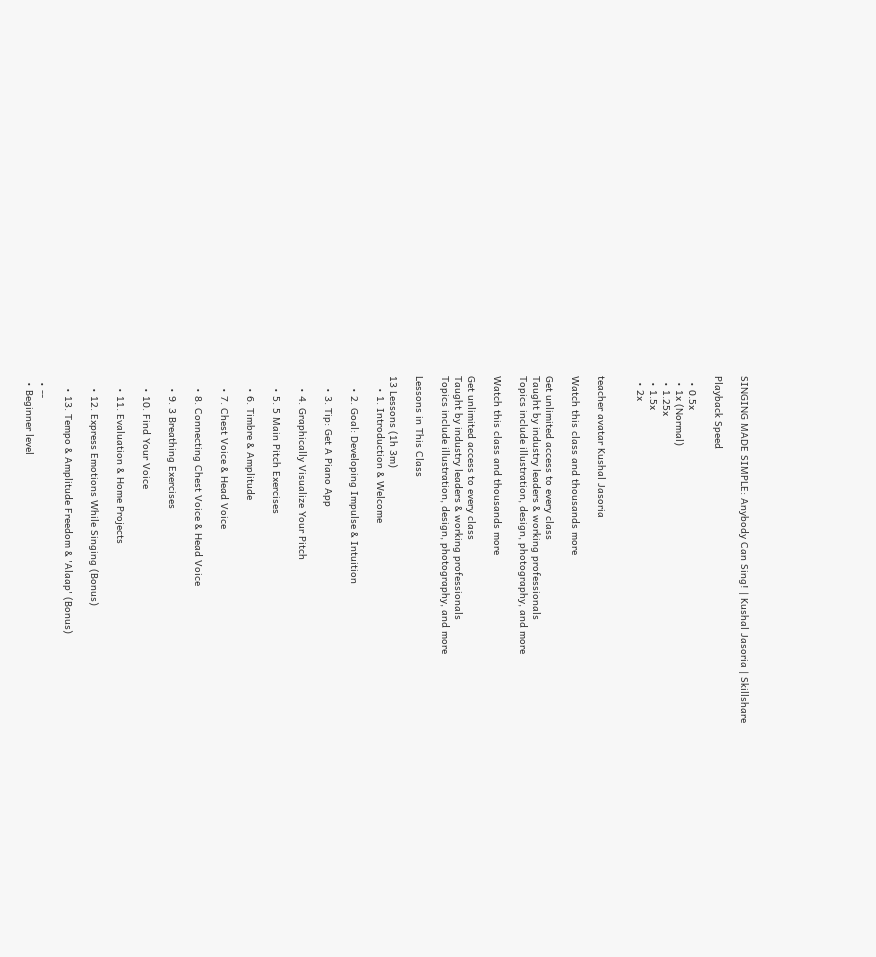SINGING MADE SIMPLE: Anybody Can Sing! | Kushal Jasoria | Skillshare

Playback Speed

  • 0.5x
  • 1x (Normal)
  • 1.25x
  • 1.5x
  • 2x


teacher avatar Kushal Jasoria

Watch this class and thousands more

Get unlimited access to every class
Taught by industry leaders & working professionals
Topics include illustration, design, photography, and more

Watch this class and thousands more

Get unlimited access to every class
Taught by industry leaders & working professionals
Topics include illustration, design, photography, and more

Lessons in This Class

13 Lessons (1h 3m)
    • 1. Introduction & Welcome

    • 2. Goal: Developing Impulse & Intuition

    • 3. Tip: Get A Piano App

    • 4. Graphically Visualize Your Pitch

    • 5. 5 Main Pitch Exercises

    • 6. Timbre & Amplitude

    • 7. Chest Voice & Head Voice

    • 8. Connecting Chest Voice & Head Voice

    • 9. 3 Breathing Exercises

    • 10. Find Your Voice

    • 11. Evaluation & Home Projects

    • 12. Express Emotions While Singing (Bonus)

    • 13. Tempo & Amplitude Freedom & 'Alaap' (Bonus)

  • --
  • Beginner level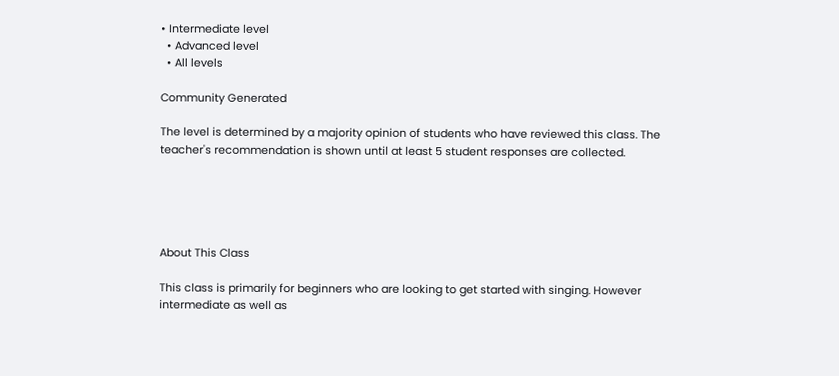• Intermediate level
  • Advanced level
  • All levels

Community Generated

The level is determined by a majority opinion of students who have reviewed this class. The teacher's recommendation is shown until at least 5 student responses are collected.





About This Class

This class is primarily for beginners who are looking to get started with singing. However intermediate as well as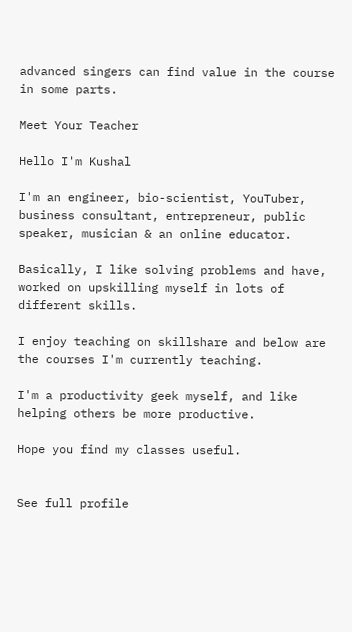advanced singers can find value in the course in some parts.

Meet Your Teacher

Hello I'm Kushal

I'm an engineer, bio-scientist, YouTuber, business consultant, entrepreneur, public speaker, musician & an online educator.

Basically, I like solving problems and have, worked on upskilling myself in lots of different skills.

I enjoy teaching on skillshare and below are the courses I'm currently teaching.

I'm a productivity geek myself, and like helping others be more productive.

Hope you find my classes useful.


See full profile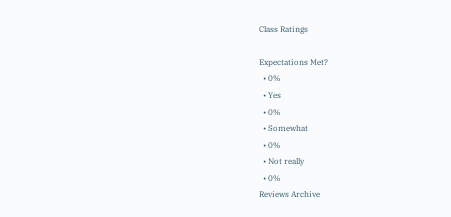Class Ratings

Expectations Met?
  • 0%
  • Yes
  • 0%
  • Somewhat
  • 0%
  • Not really
  • 0%
Reviews Archive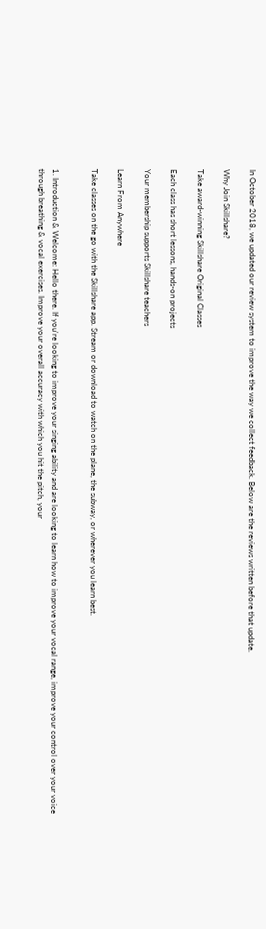In October 2018, we updated our review system to improve the way we collect feedback. Below are the reviews written before that update.

Why Join Skillshare?

Take award-winning Skillshare Original Classes

Each class has short lessons, hands-on projects

Your membership supports Skillshare teachers

Learn From Anywhere

Take classes on the go with the Skillshare app. Stream or download to watch on the plane, the subway, or wherever you learn best.


1. Introduction & Welcome: Hello there. If you're looking to improve your singing ability and are looking to learn how to improve your vocal range, improve your control over your voice through breathing & vocal exercises. Improve your overall accuracy with which you hit the pitch, your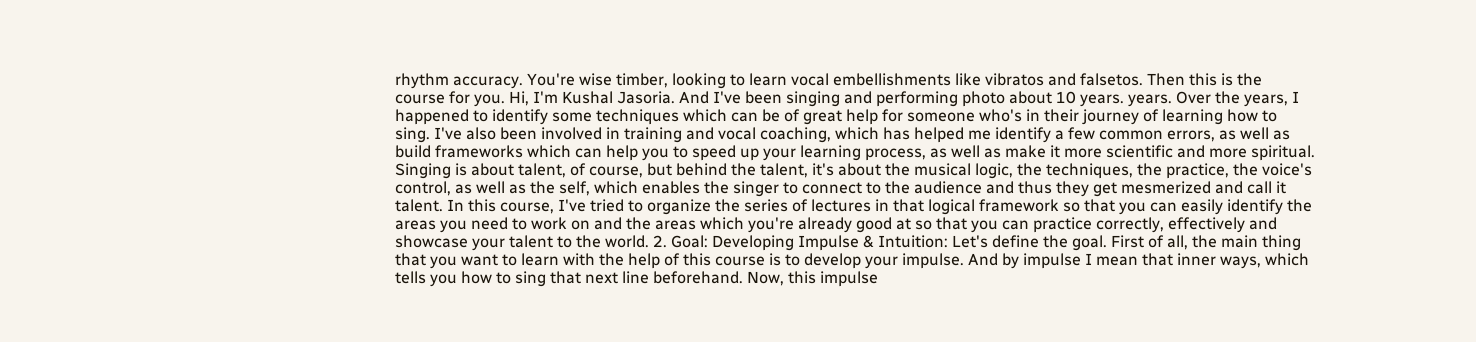rhythm accuracy. You're wise timber, looking to learn vocal embellishments like vibratos and falsetos. Then this is the course for you. Hi, I'm Kushal Jasoria. And I've been singing and performing photo about 10 years. years. Over the years, I happened to identify some techniques which can be of great help for someone who's in their journey of learning how to sing. I've also been involved in training and vocal coaching, which has helped me identify a few common errors, as well as build frameworks which can help you to speed up your learning process, as well as make it more scientific and more spiritual. Singing is about talent, of course, but behind the talent, it's about the musical logic, the techniques, the practice, the voice's control, as well as the self, which enables the singer to connect to the audience and thus they get mesmerized and call it talent. In this course, I've tried to organize the series of lectures in that logical framework so that you can easily identify the areas you need to work on and the areas which you're already good at so that you can practice correctly, effectively and showcase your talent to the world. 2. Goal: Developing Impulse & Intuition: Let's define the goal. First of all, the main thing that you want to learn with the help of this course is to develop your impulse. And by impulse I mean that inner ways, which tells you how to sing that next line beforehand. Now, this impulse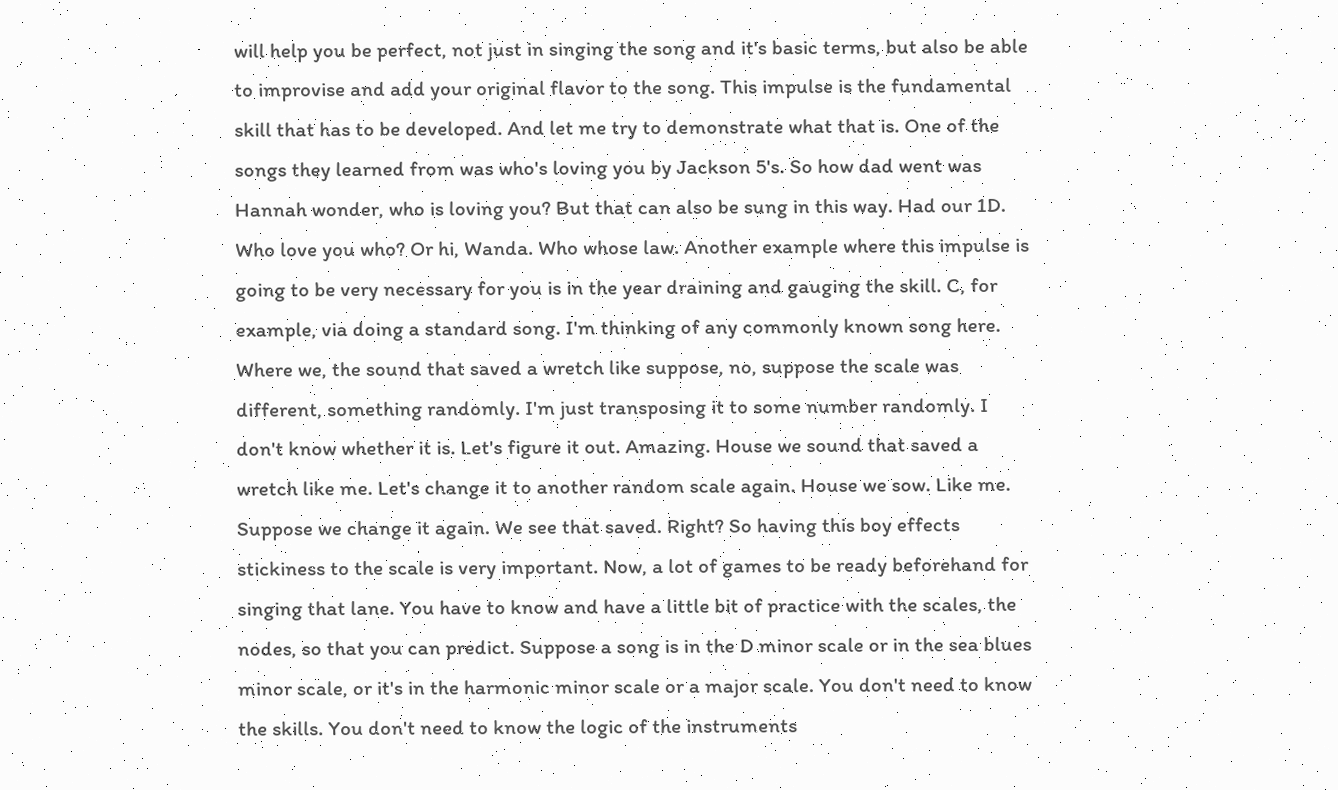will help you be perfect, not just in singing the song and it's basic terms, but also be able to improvise and add your original flavor to the song. This impulse is the fundamental skill that has to be developed. And let me try to demonstrate what that is. One of the songs they learned from was who's loving you by Jackson 5's. So how dad went was Hannah wonder, who is loving you? But that can also be sung in this way. Had our 1D. Who love you who? Or hi, Wanda. Who whose law. Another example where this impulse is going to be very necessary for you is in the year draining and gauging the skill. C, for example, via doing a standard song. I'm thinking of any commonly known song here. Where we, the sound that saved a wretch like suppose, no, suppose the scale was different, something randomly. I'm just transposing it to some number randomly. I don't know whether it is. Let's figure it out. Amazing. House we sound that saved a wretch like me. Let's change it to another random scale again. House we sow. Like me. Suppose we change it again. We see that saved. Right? So having this boy effects stickiness to the scale is very important. Now, a lot of games to be ready beforehand for singing that lane. You have to know and have a little bit of practice with the scales, the nodes, so that you can predict. Suppose a song is in the D minor scale or in the sea blues minor scale, or it's in the harmonic minor scale or a major scale. You don't need to know the skills. You don't need to know the logic of the instruments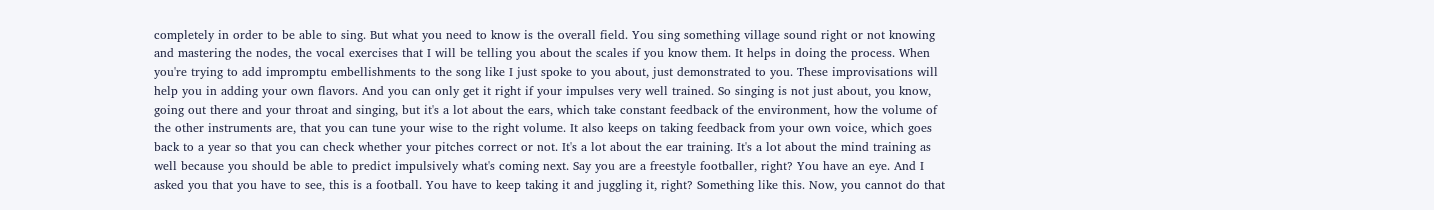completely in order to be able to sing. But what you need to know is the overall field. You sing something village sound right or not knowing and mastering the nodes, the vocal exercises that I will be telling you about the scales if you know them. It helps in doing the process. When you're trying to add impromptu embellishments to the song like I just spoke to you about, just demonstrated to you. These improvisations will help you in adding your own flavors. And you can only get it right if your impulses very well trained. So singing is not just about, you know, going out there and your throat and singing, but it's a lot about the ears, which take constant feedback of the environment, how the volume of the other instruments are, that you can tune your wise to the right volume. It also keeps on taking feedback from your own voice, which goes back to a year so that you can check whether your pitches correct or not. It's a lot about the ear training. It's a lot about the mind training as well because you should be able to predict impulsively what's coming next. Say you are a freestyle footballer, right? You have an eye. And I asked you that you have to see, this is a football. You have to keep taking it and juggling it, right? Something like this. Now, you cannot do that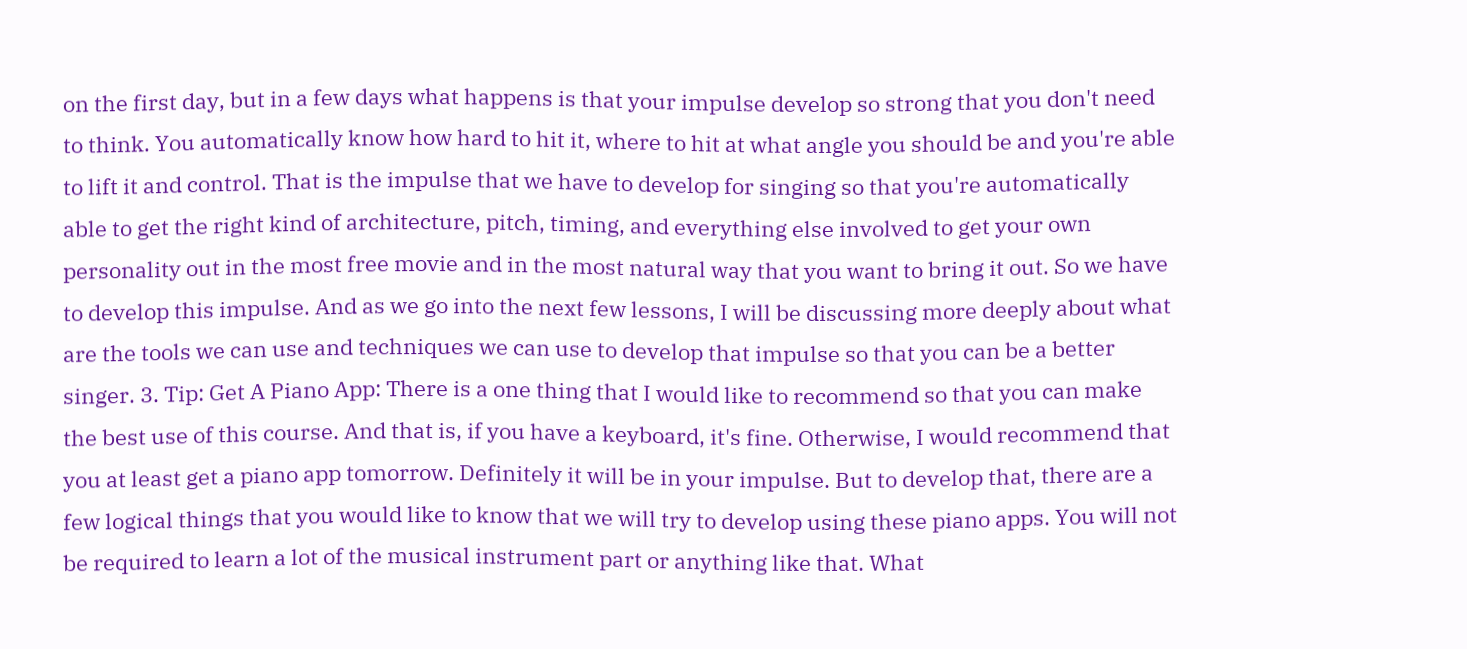on the first day, but in a few days what happens is that your impulse develop so strong that you don't need to think. You automatically know how hard to hit it, where to hit at what angle you should be and you're able to lift it and control. That is the impulse that we have to develop for singing so that you're automatically able to get the right kind of architecture, pitch, timing, and everything else involved to get your own personality out in the most free movie and in the most natural way that you want to bring it out. So we have to develop this impulse. And as we go into the next few lessons, I will be discussing more deeply about what are the tools we can use and techniques we can use to develop that impulse so that you can be a better singer. 3. Tip: Get A Piano App: There is a one thing that I would like to recommend so that you can make the best use of this course. And that is, if you have a keyboard, it's fine. Otherwise, I would recommend that you at least get a piano app tomorrow. Definitely it will be in your impulse. But to develop that, there are a few logical things that you would like to know that we will try to develop using these piano apps. You will not be required to learn a lot of the musical instrument part or anything like that. What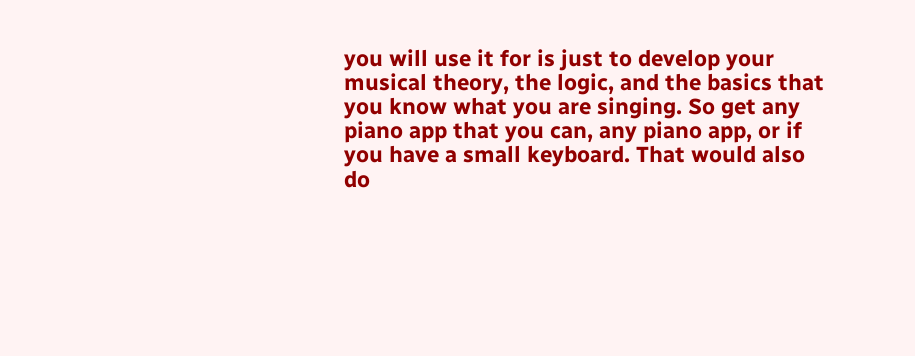you will use it for is just to develop your musical theory, the logic, and the basics that you know what you are singing. So get any piano app that you can, any piano app, or if you have a small keyboard. That would also do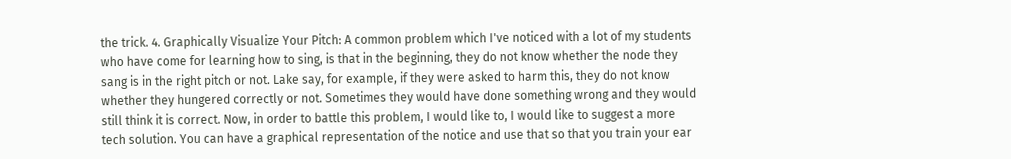the trick. 4. Graphically Visualize Your Pitch: A common problem which I've noticed with a lot of my students who have come for learning how to sing, is that in the beginning, they do not know whether the node they sang is in the right pitch or not. Lake say, for example, if they were asked to harm this, they do not know whether they hungered correctly or not. Sometimes they would have done something wrong and they would still think it is correct. Now, in order to battle this problem, I would like to, I would like to suggest a more tech solution. You can have a graphical representation of the notice and use that so that you train your ear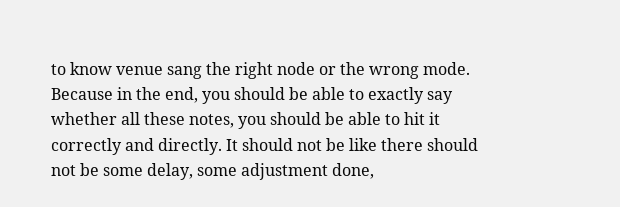to know venue sang the right node or the wrong mode. Because in the end, you should be able to exactly say whether all these notes, you should be able to hit it correctly and directly. It should not be like there should not be some delay, some adjustment done,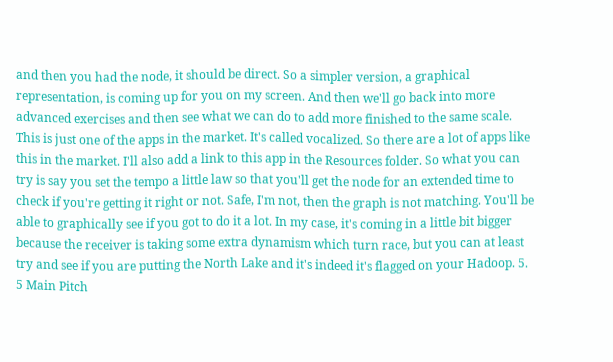and then you had the node, it should be direct. So a simpler version, a graphical representation, is coming up for you on my screen. And then we'll go back into more advanced exercises and then see what we can do to add more finished to the same scale. This is just one of the apps in the market. It's called vocalized. So there are a lot of apps like this in the market. I'll also add a link to this app in the Resources folder. So what you can try is say you set the tempo a little law so that you'll get the node for an extended time to check if you're getting it right or not. Safe, I'm not, then the graph is not matching. You'll be able to graphically see if you got to do it a lot. In my case, it's coming in a little bit bigger because the receiver is taking some extra dynamism which turn race, but you can at least try and see if you are putting the North Lake and it's indeed it's flagged on your Hadoop. 5. 5 Main Pitch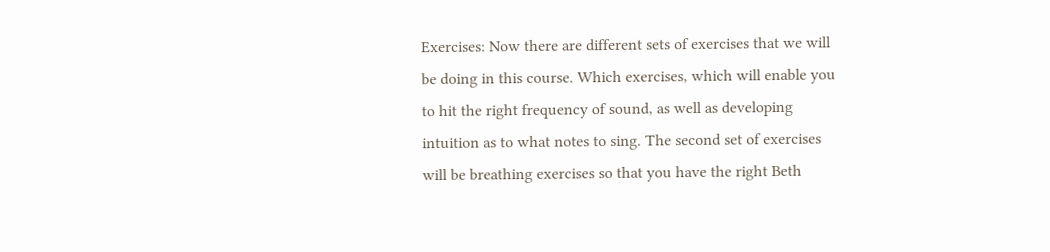Exercises: Now there are different sets of exercises that we will be doing in this course. Which exercises, which will enable you to hit the right frequency of sound, as well as developing intuition as to what notes to sing. The second set of exercises will be breathing exercises so that you have the right Beth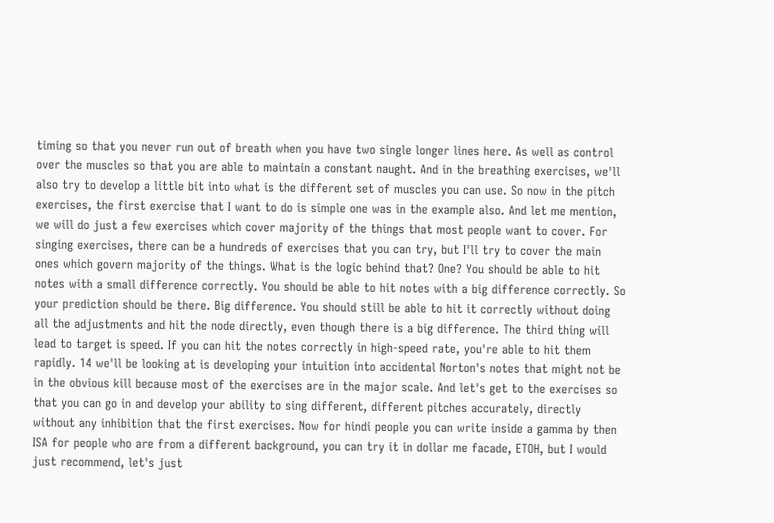timing so that you never run out of breath when you have two single longer lines here. As well as control over the muscles so that you are able to maintain a constant naught. And in the breathing exercises, we'll also try to develop a little bit into what is the different set of muscles you can use. So now in the pitch exercises, the first exercise that I want to do is simple one was in the example also. And let me mention, we will do just a few exercises which cover majority of the things that most people want to cover. For singing exercises, there can be a hundreds of exercises that you can try, but I'll try to cover the main ones which govern majority of the things. What is the logic behind that? One? You should be able to hit notes with a small difference correctly. You should be able to hit notes with a big difference correctly. So your prediction should be there. Big difference. You should still be able to hit it correctly without doing all the adjustments and hit the node directly, even though there is a big difference. The third thing will lead to target is speed. If you can hit the notes correctly in high-speed rate, you're able to hit them rapidly. 14 we'll be looking at is developing your intuition into accidental Norton's notes that might not be in the obvious kill because most of the exercises are in the major scale. And let's get to the exercises so that you can go in and develop your ability to sing different, different pitches accurately, directly without any inhibition that the first exercises. Now for hindi people you can write inside a gamma by then ISA for people who are from a different background, you can try it in dollar me facade, ETOH, but I would just recommend, let's just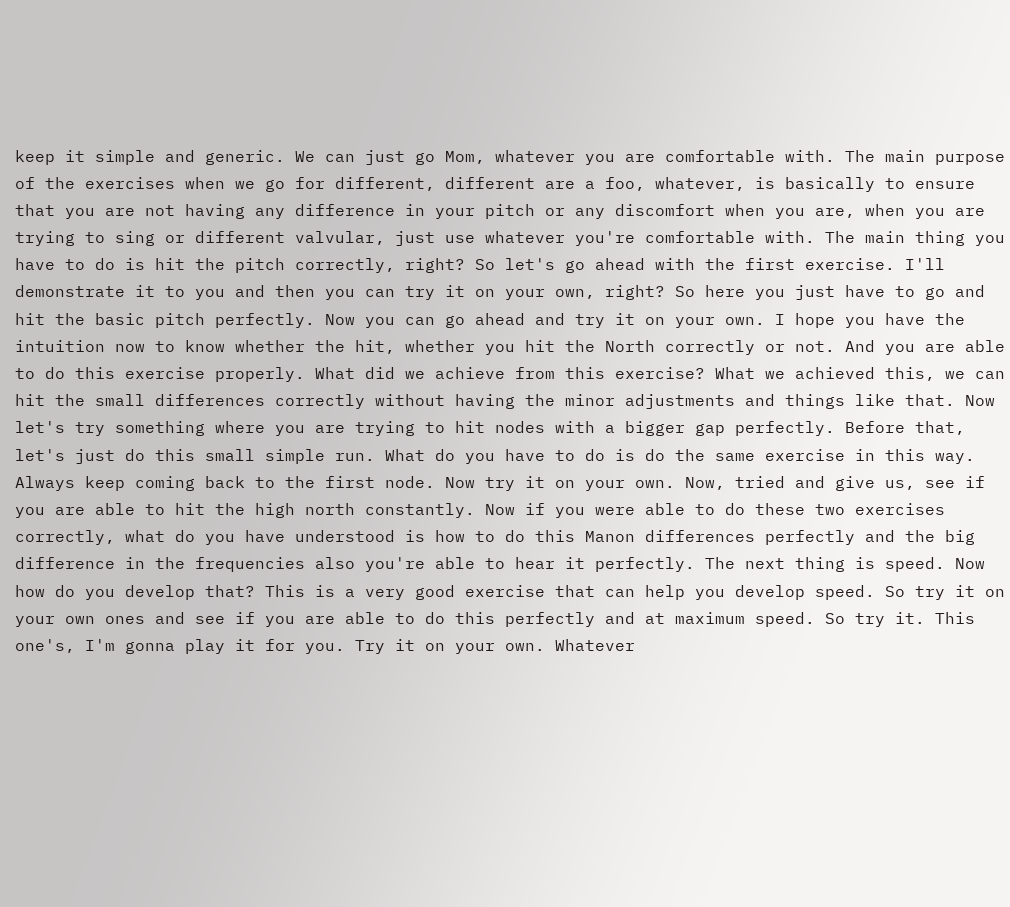keep it simple and generic. We can just go Mom, whatever you are comfortable with. The main purpose of the exercises when we go for different, different are a foo, whatever, is basically to ensure that you are not having any difference in your pitch or any discomfort when you are, when you are trying to sing or different valvular, just use whatever you're comfortable with. The main thing you have to do is hit the pitch correctly, right? So let's go ahead with the first exercise. I'll demonstrate it to you and then you can try it on your own, right? So here you just have to go and hit the basic pitch perfectly. Now you can go ahead and try it on your own. I hope you have the intuition now to know whether the hit, whether you hit the North correctly or not. And you are able to do this exercise properly. What did we achieve from this exercise? What we achieved this, we can hit the small differences correctly without having the minor adjustments and things like that. Now let's try something where you are trying to hit nodes with a bigger gap perfectly. Before that, let's just do this small simple run. What do you have to do is do the same exercise in this way. Always keep coming back to the first node. Now try it on your own. Now, tried and give us, see if you are able to hit the high north constantly. Now if you were able to do these two exercises correctly, what do you have understood is how to do this Manon differences perfectly and the big difference in the frequencies also you're able to hear it perfectly. The next thing is speed. Now how do you develop that? This is a very good exercise that can help you develop speed. So try it on your own ones and see if you are able to do this perfectly and at maximum speed. So try it. This one's, I'm gonna play it for you. Try it on your own. Whatever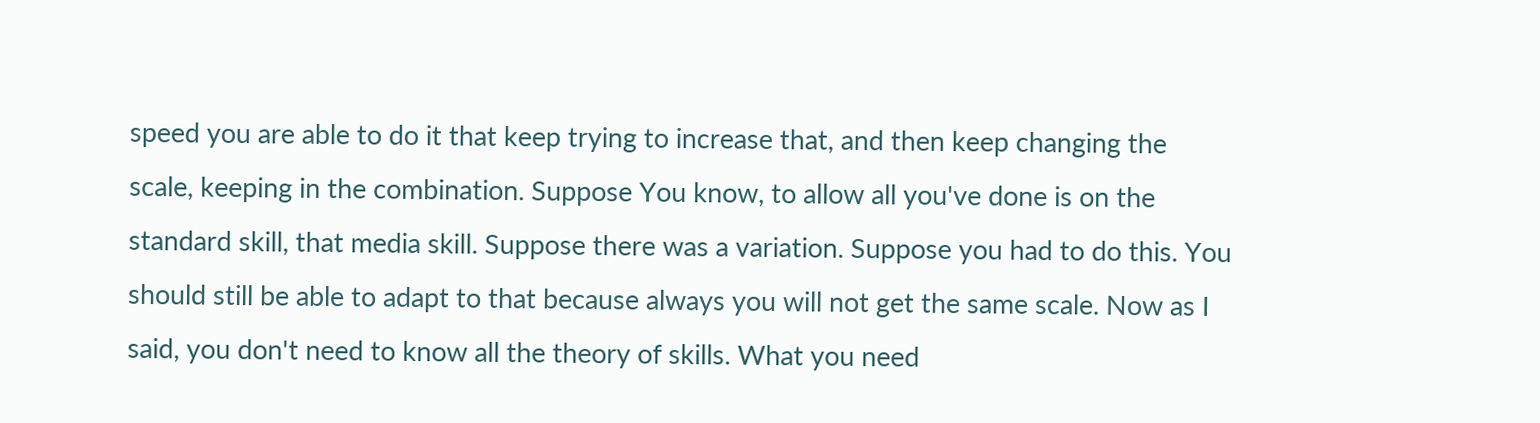speed you are able to do it that keep trying to increase that, and then keep changing the scale, keeping in the combination. Suppose You know, to allow all you've done is on the standard skill, that media skill. Suppose there was a variation. Suppose you had to do this. You should still be able to adapt to that because always you will not get the same scale. Now as I said, you don't need to know all the theory of skills. What you need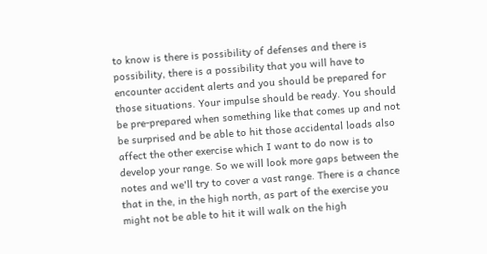to know is there is possibility of defenses and there is possibility, there is a possibility that you will have to encounter accident alerts and you should be prepared for those situations. Your impulse should be ready. You should be pre-prepared when something like that comes up and not be surprised and be able to hit those accidental loads also affect the other exercise which I want to do now is to develop your range. So we will look more gaps between the notes and we'll try to cover a vast range. There is a chance that in the, in the high north, as part of the exercise you might not be able to hit it will walk on the high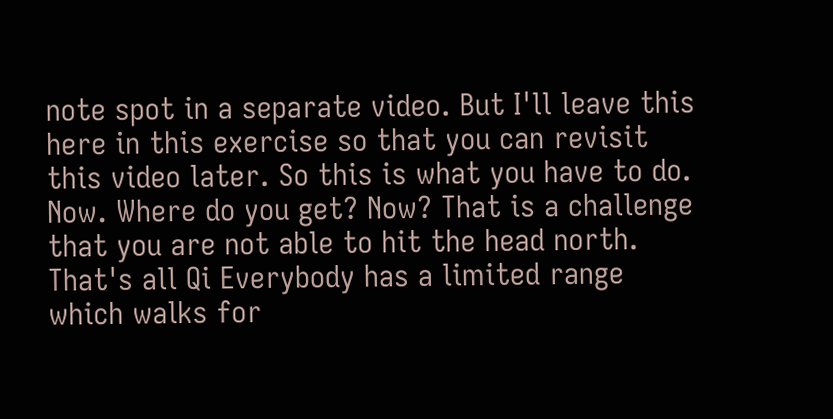note spot in a separate video. But I'll leave this here in this exercise so that you can revisit this video later. So this is what you have to do. Now. Where do you get? Now? That is a challenge that you are not able to hit the head north. That's all Qi Everybody has a limited range which walks for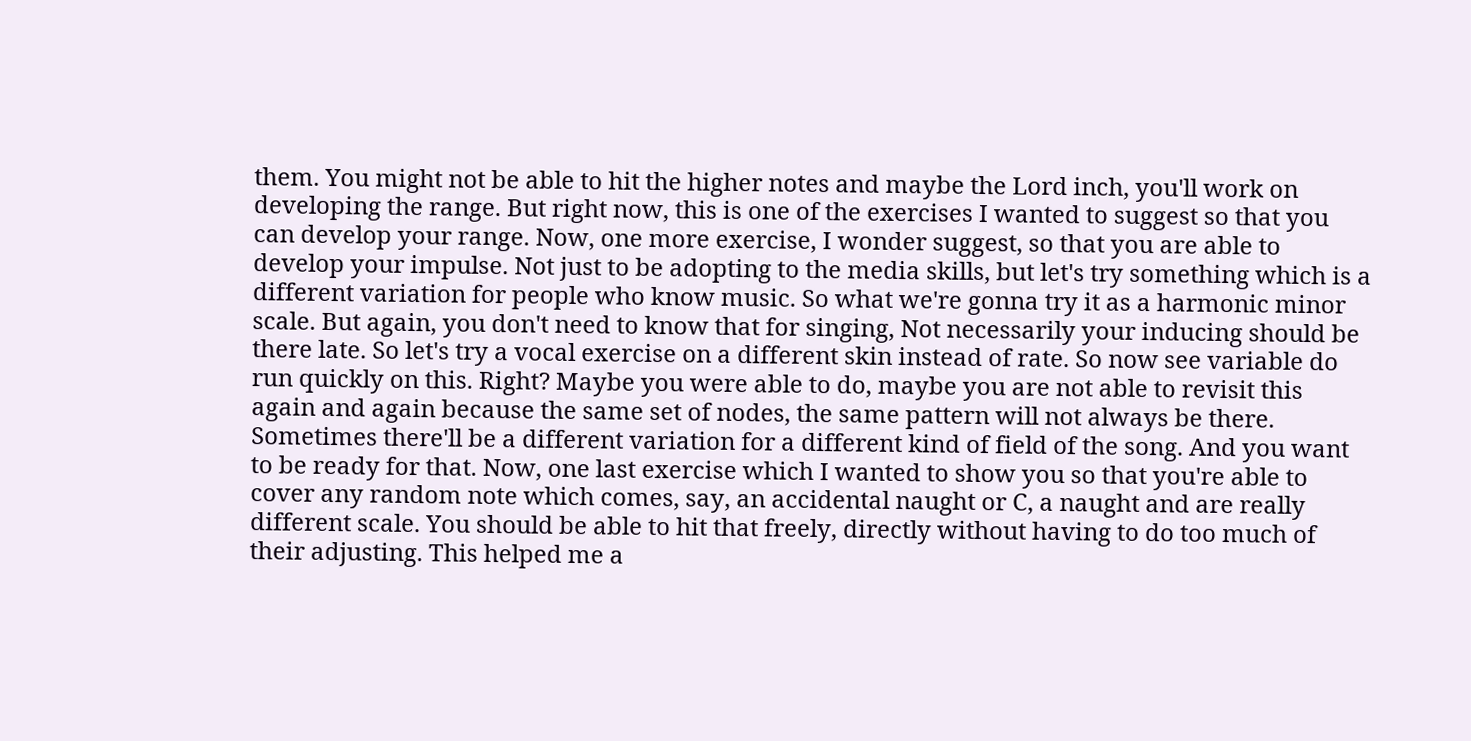them. You might not be able to hit the higher notes and maybe the Lord inch, you'll work on developing the range. But right now, this is one of the exercises I wanted to suggest so that you can develop your range. Now, one more exercise, I wonder suggest, so that you are able to develop your impulse. Not just to be adopting to the media skills, but let's try something which is a different variation for people who know music. So what we're gonna try it as a harmonic minor scale. But again, you don't need to know that for singing, Not necessarily your inducing should be there late. So let's try a vocal exercise on a different skin instead of rate. So now see variable do run quickly on this. Right? Maybe you were able to do, maybe you are not able to revisit this again and again because the same set of nodes, the same pattern will not always be there. Sometimes there'll be a different variation for a different kind of field of the song. And you want to be ready for that. Now, one last exercise which I wanted to show you so that you're able to cover any random note which comes, say, an accidental naught or C, a naught and are really different scale. You should be able to hit that freely, directly without having to do too much of their adjusting. This helped me a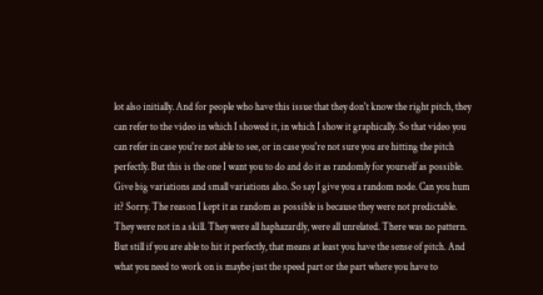lot also initially. And for people who have this issue that they don't know the right pitch, they can refer to the video in which I showed it, in which I show it graphically. So that video you can refer in case you're not able to see, or in case you're not sure you are hitting the pitch perfectly. But this is the one I want you to do and do it as randomly for yourself as possible. Give big variations and small variations also. So say I give you a random node. Can you hum it? Sorry. The reason I kept it as random as possible is because they were not predictable. They were not in a skill. They were all haphazardly, were all unrelated. There was no pattern. But still if you are able to hit it perfectly, that means at least you have the sense of pitch. And what you need to work on is maybe just the speed part or the part where you have to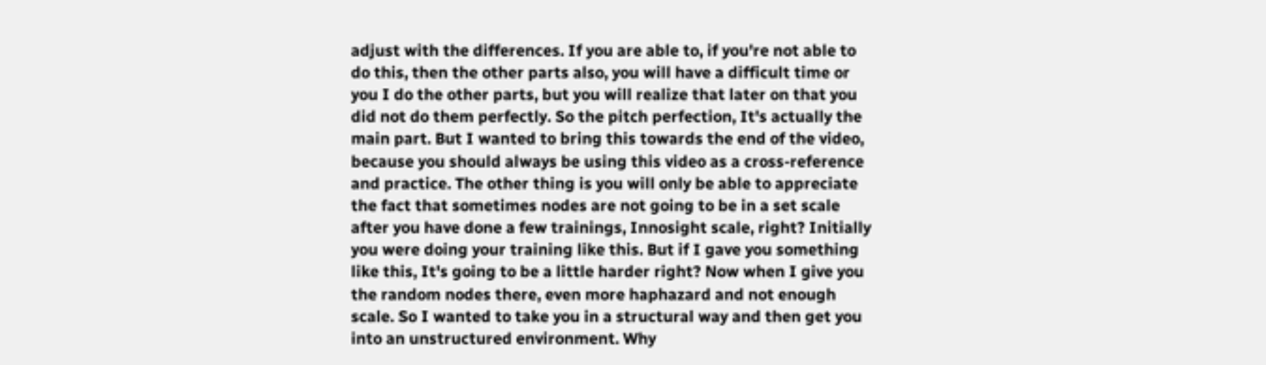adjust with the differences. If you are able to, if you're not able to do this, then the other parts also, you will have a difficult time or you I do the other parts, but you will realize that later on that you did not do them perfectly. So the pitch perfection, It's actually the main part. But I wanted to bring this towards the end of the video, because you should always be using this video as a cross-reference and practice. The other thing is you will only be able to appreciate the fact that sometimes nodes are not going to be in a set scale after you have done a few trainings, Innosight scale, right? Initially you were doing your training like this. But if I gave you something like this, It's going to be a little harder right? Now when I give you the random nodes there, even more haphazard and not enough scale. So I wanted to take you in a structural way and then get you into an unstructured environment. Why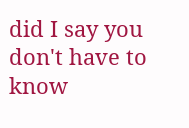did I say you don't have to know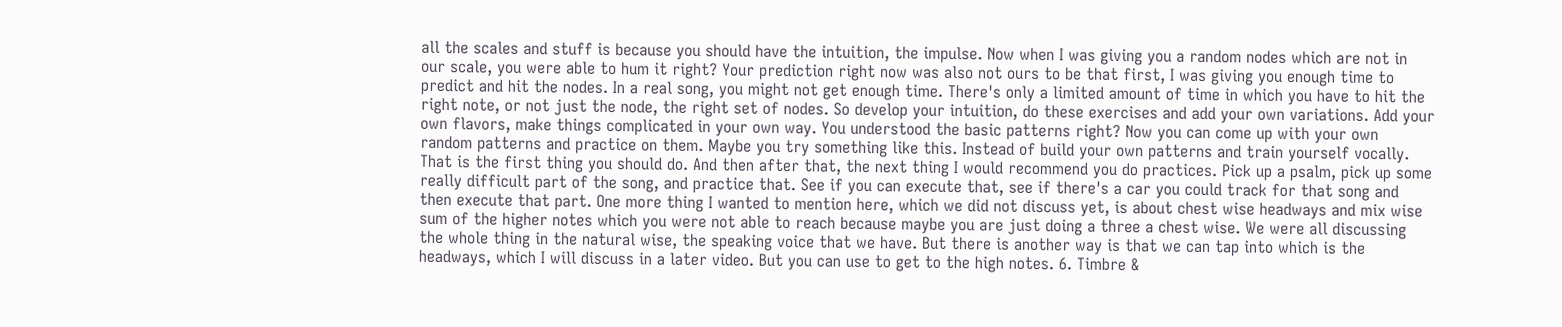all the scales and stuff is because you should have the intuition, the impulse. Now when I was giving you a random nodes which are not in our scale, you were able to hum it right? Your prediction right now was also not ours to be that first, I was giving you enough time to predict and hit the nodes. In a real song, you might not get enough time. There's only a limited amount of time in which you have to hit the right note, or not just the node, the right set of nodes. So develop your intuition, do these exercises and add your own variations. Add your own flavors, make things complicated in your own way. You understood the basic patterns right? Now you can come up with your own random patterns and practice on them. Maybe you try something like this. Instead of build your own patterns and train yourself vocally. That is the first thing you should do. And then after that, the next thing I would recommend you do practices. Pick up a psalm, pick up some really difficult part of the song, and practice that. See if you can execute that, see if there's a car you could track for that song and then execute that part. One more thing I wanted to mention here, which we did not discuss yet, is about chest wise headways and mix wise sum of the higher notes which you were not able to reach because maybe you are just doing a three a chest wise. We were all discussing the whole thing in the natural wise, the speaking voice that we have. But there is another way is that we can tap into which is the headways, which I will discuss in a later video. But you can use to get to the high notes. 6. Timbre &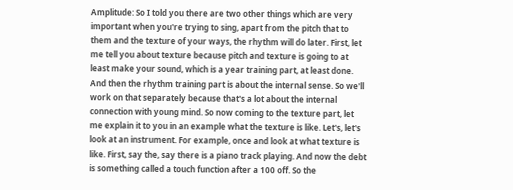Amplitude: So I told you there are two other things which are very important when you're trying to sing, apart from the pitch that to them and the texture of your ways, the rhythm will do later. First, let me tell you about texture because pitch and texture is going to at least make your sound, which is a year training part, at least done. And then the rhythm training part is about the internal sense. So we'll work on that separately because that's a lot about the internal connection with young mind. So now coming to the texture part, let me explain it to you in an example what the texture is like. Let's, let's look at an instrument. For example, once and look at what texture is like. First, say the, say there is a piano track playing. And now the debt is something called a touch function after a 100 off. So the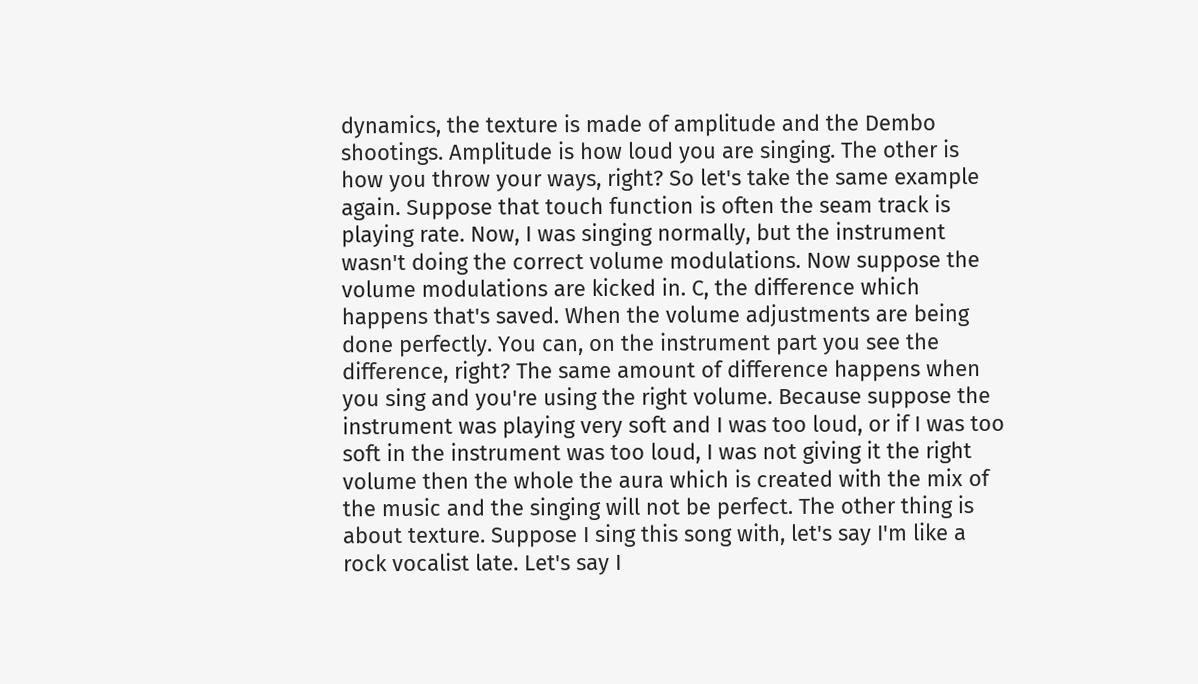dynamics, the texture is made of amplitude and the Dembo shootings. Amplitude is how loud you are singing. The other is how you throw your ways, right? So let's take the same example again. Suppose that touch function is often the seam track is playing rate. Now, I was singing normally, but the instrument wasn't doing the correct volume modulations. Now suppose the volume modulations are kicked in. C, the difference which happens that's saved. When the volume adjustments are being done perfectly. You can, on the instrument part you see the difference, right? The same amount of difference happens when you sing and you're using the right volume. Because suppose the instrument was playing very soft and I was too loud, or if I was too soft in the instrument was too loud, I was not giving it the right volume then the whole the aura which is created with the mix of the music and the singing will not be perfect. The other thing is about texture. Suppose I sing this song with, let's say I'm like a rock vocalist late. Let's say I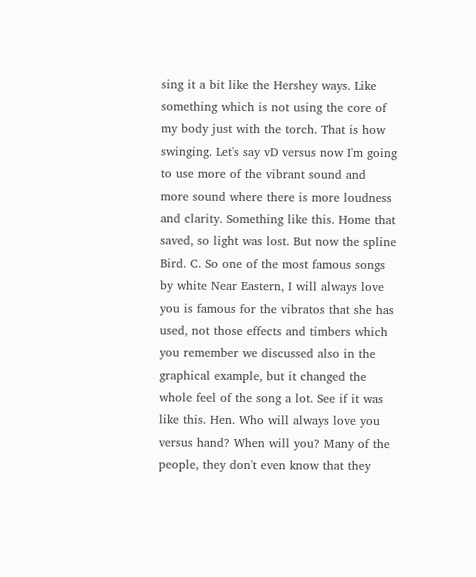sing it a bit like the Hershey ways. Like something which is not using the core of my body just with the torch. That is how swinging. Let's say vD versus now I'm going to use more of the vibrant sound and more sound where there is more loudness and clarity. Something like this. Home that saved, so light was lost. But now the spline Bird. C. So one of the most famous songs by white Near Eastern, I will always love you is famous for the vibratos that she has used, not those effects and timbers which you remember we discussed also in the graphical example, but it changed the whole feel of the song a lot. See if it was like this. Hen. Who will always love you versus hand? When will you? Many of the people, they don't even know that they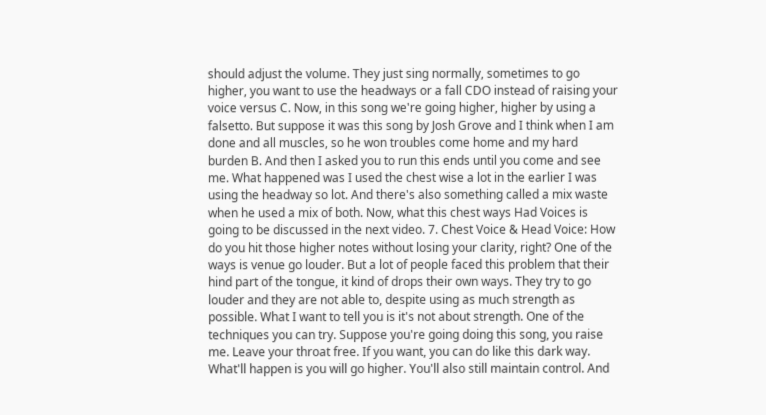should adjust the volume. They just sing normally, sometimes to go higher, you want to use the headways or a fall CDO instead of raising your voice versus C. Now, in this song we're going higher, higher by using a falsetto. But suppose it was this song by Josh Grove and I think when I am done and all muscles, so he won troubles come home and my hard burden B. And then I asked you to run this ends until you come and see me. What happened was I used the chest wise a lot in the earlier I was using the headway so lot. And there's also something called a mix waste when he used a mix of both. Now, what this chest ways Had Voices is going to be discussed in the next video. 7. Chest Voice & Head Voice: How do you hit those higher notes without losing your clarity, right? One of the ways is venue go louder. But a lot of people faced this problem that their hind part of the tongue, it kind of drops their own ways. They try to go louder and they are not able to, despite using as much strength as possible. What I want to tell you is it's not about strength. One of the techniques you can try. Suppose you're going doing this song, you raise me. Leave your throat free. If you want, you can do like this dark way. What'll happen is you will go higher. You'll also still maintain control. And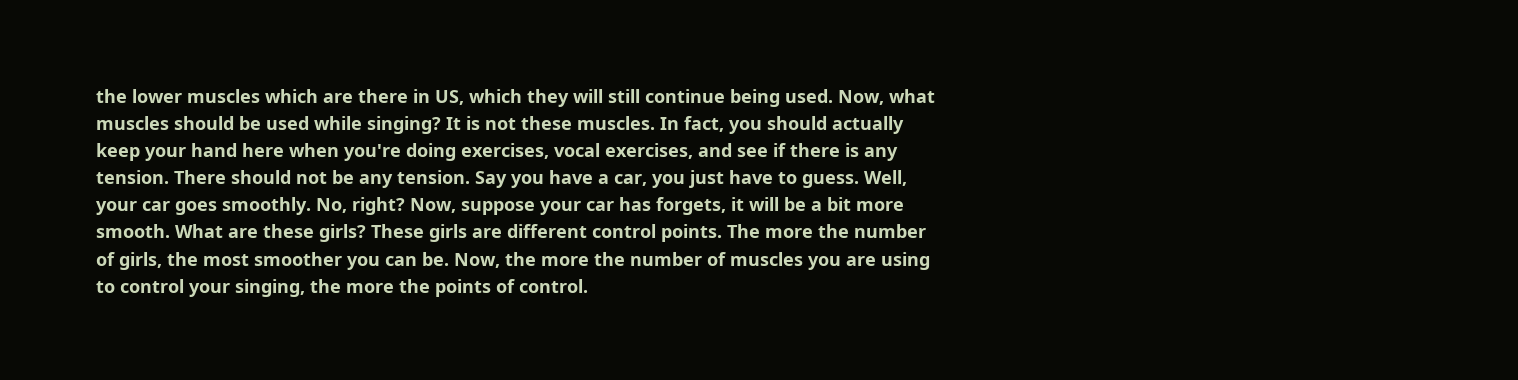the lower muscles which are there in US, which they will still continue being used. Now, what muscles should be used while singing? It is not these muscles. In fact, you should actually keep your hand here when you're doing exercises, vocal exercises, and see if there is any tension. There should not be any tension. Say you have a car, you just have to guess. Well, your car goes smoothly. No, right? Now, suppose your car has forgets, it will be a bit more smooth. What are these girls? These girls are different control points. The more the number of girls, the most smoother you can be. Now, the more the number of muscles you are using to control your singing, the more the points of control.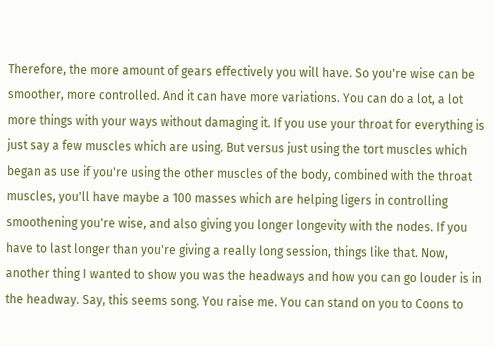Therefore, the more amount of gears effectively you will have. So you're wise can be smoother, more controlled. And it can have more variations. You can do a lot, a lot more things with your ways without damaging it. If you use your throat for everything is just say a few muscles which are using. But versus just using the tort muscles which began as use if you're using the other muscles of the body, combined with the throat muscles, you'll have maybe a 100 masses which are helping ligers in controlling smoothening you're wise, and also giving you longer longevity with the nodes. If you have to last longer than you're giving a really long session, things like that. Now, another thing I wanted to show you was the headways and how you can go louder is in the headway. Say, this seems song. You raise me. You can stand on you to Coons to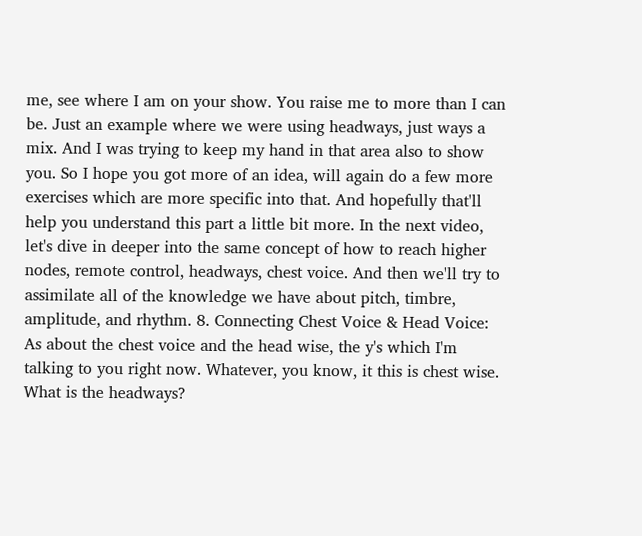me, see where I am on your show. You raise me to more than I can be. Just an example where we were using headways, just ways a mix. And I was trying to keep my hand in that area also to show you. So I hope you got more of an idea, will again do a few more exercises which are more specific into that. And hopefully that'll help you understand this part a little bit more. In the next video, let's dive in deeper into the same concept of how to reach higher nodes, remote control, headways, chest voice. And then we'll try to assimilate all of the knowledge we have about pitch, timbre, amplitude, and rhythm. 8. Connecting Chest Voice & Head Voice: As about the chest voice and the head wise, the y's which I'm talking to you right now. Whatever, you know, it this is chest wise. What is the headways?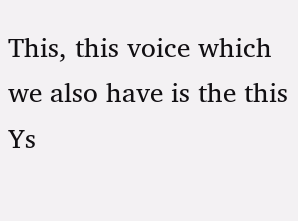This, this voice which we also have is the this Ys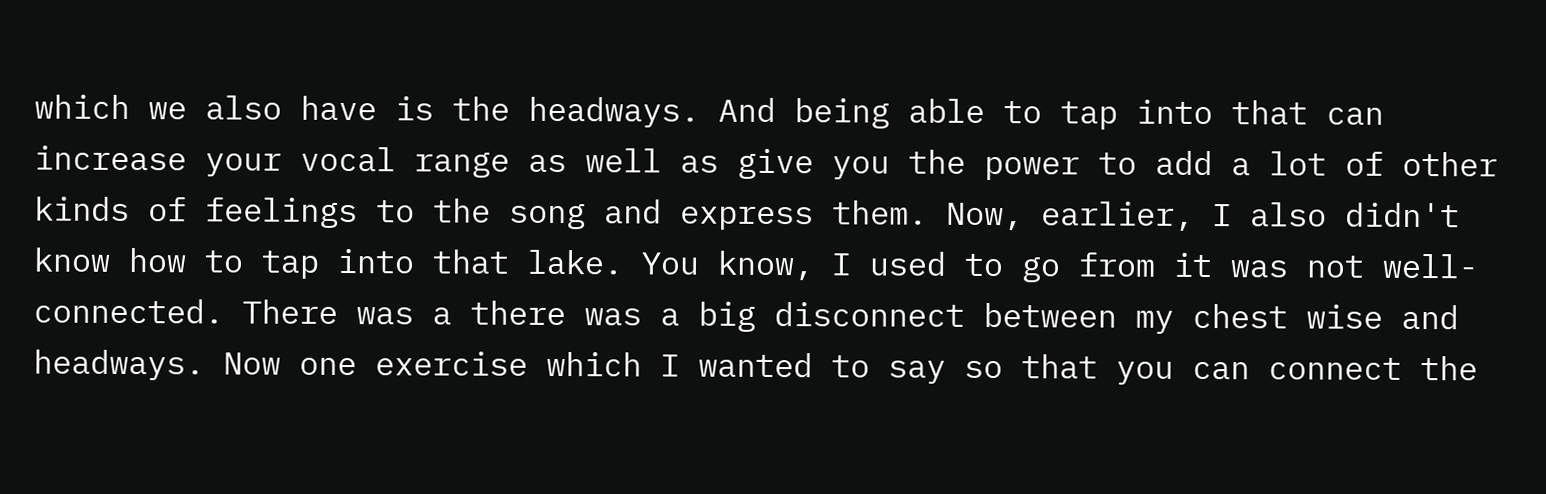which we also have is the headways. And being able to tap into that can increase your vocal range as well as give you the power to add a lot of other kinds of feelings to the song and express them. Now, earlier, I also didn't know how to tap into that lake. You know, I used to go from it was not well-connected. There was a there was a big disconnect between my chest wise and headways. Now one exercise which I wanted to say so that you can connect the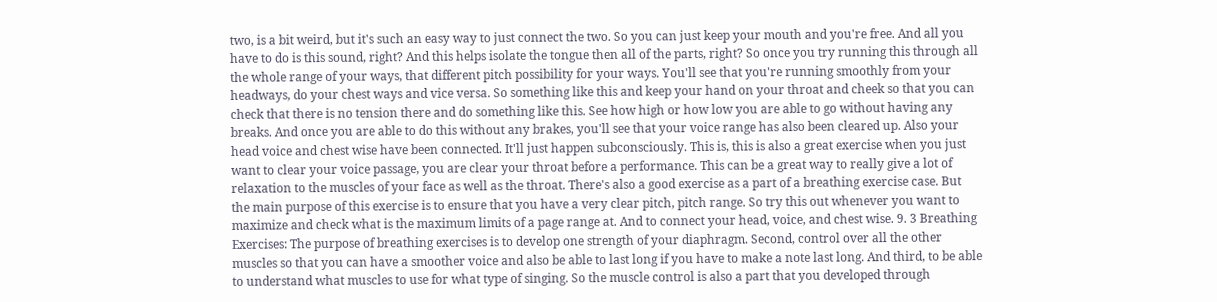two, is a bit weird, but it's such an easy way to just connect the two. So you can just keep your mouth and you're free. And all you have to do is this sound, right? And this helps isolate the tongue then all of the parts, right? So once you try running this through all the whole range of your ways, that different pitch possibility for your ways. You'll see that you're running smoothly from your headways, do your chest ways and vice versa. So something like this and keep your hand on your throat and cheek so that you can check that there is no tension there and do something like this. See how high or how low you are able to go without having any breaks. And once you are able to do this without any brakes, you'll see that your voice range has also been cleared up. Also your head voice and chest wise have been connected. It'll just happen subconsciously. This is, this is also a great exercise when you just want to clear your voice passage, you are clear your throat before a performance. This can be a great way to really give a lot of relaxation to the muscles of your face as well as the throat. There's also a good exercise as a part of a breathing exercise case. But the main purpose of this exercise is to ensure that you have a very clear pitch, pitch range. So try this out whenever you want to maximize and check what is the maximum limits of a page range at. And to connect your head, voice, and chest wise. 9. 3 Breathing Exercises: The purpose of breathing exercises is to develop one strength of your diaphragm. Second, control over all the other muscles so that you can have a smoother voice and also be able to last long if you have to make a note last long. And third, to be able to understand what muscles to use for what type of singing. So the muscle control is also a part that you developed through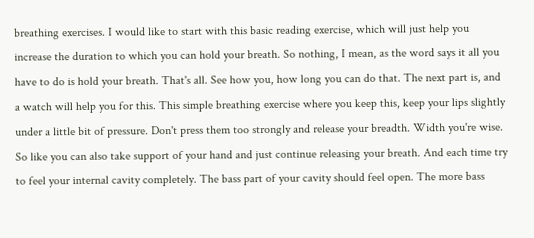breathing exercises. I would like to start with this basic reading exercise, which will just help you increase the duration to which you can hold your breath. So nothing, I mean, as the word says it all you have to do is hold your breath. That's all. See how you, how long you can do that. The next part is, and a watch will help you for this. This simple breathing exercise where you keep this, keep your lips slightly under a little bit of pressure. Don't press them too strongly and release your breadth. Width you're wise. So like you can also take support of your hand and just continue releasing your breath. And each time try to feel your internal cavity completely. The bass part of your cavity should feel open. The more bass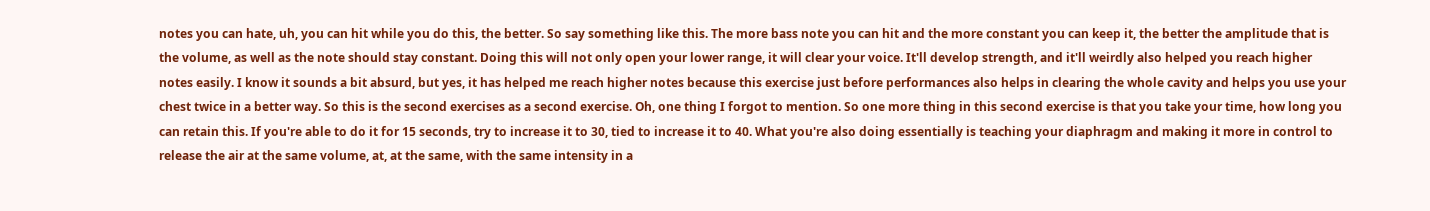notes you can hate, uh, you can hit while you do this, the better. So say something like this. The more bass note you can hit and the more constant you can keep it, the better the amplitude that is the volume, as well as the note should stay constant. Doing this will not only open your lower range, it will clear your voice. It'll develop strength, and it'll weirdly also helped you reach higher notes easily. I know it sounds a bit absurd, but yes, it has helped me reach higher notes because this exercise just before performances also helps in clearing the whole cavity and helps you use your chest twice in a better way. So this is the second exercises as a second exercise. Oh, one thing I forgot to mention. So one more thing in this second exercise is that you take your time, how long you can retain this. If you're able to do it for 15 seconds, try to increase it to 30, tied to increase it to 40. What you're also doing essentially is teaching your diaphragm and making it more in control to release the air at the same volume, at, at the same, with the same intensity in a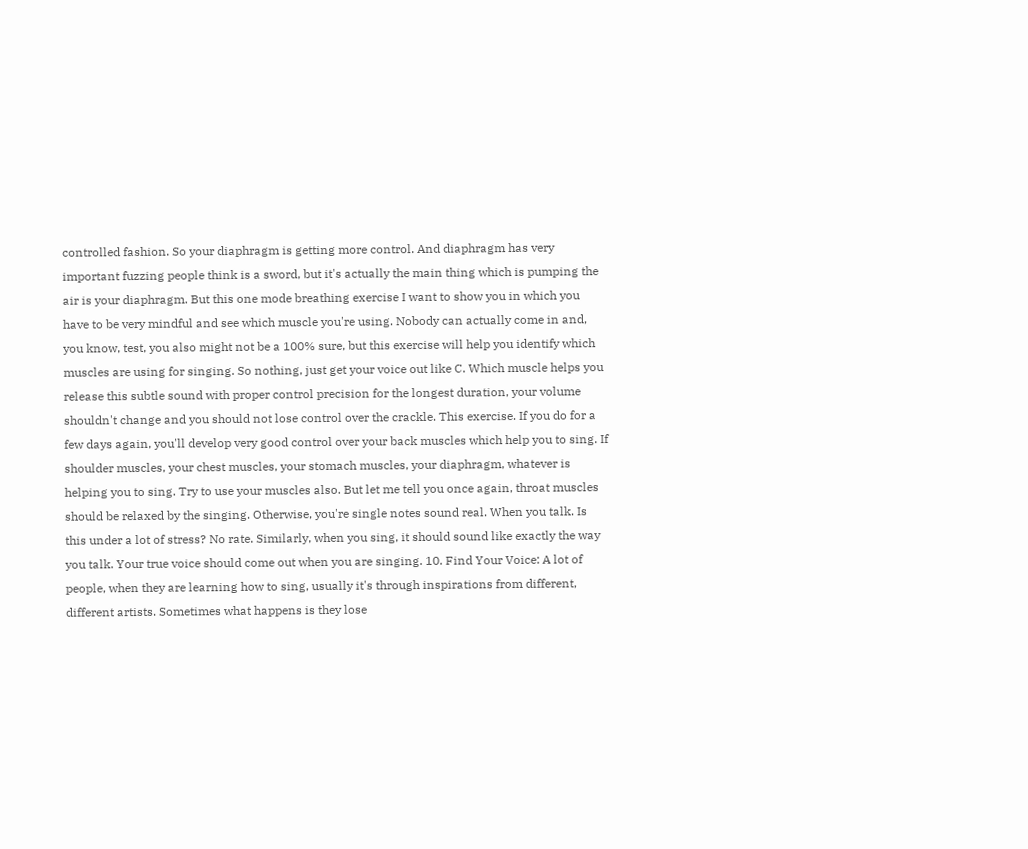controlled fashion. So your diaphragm is getting more control. And diaphragm has very important fuzzing people think is a sword, but it's actually the main thing which is pumping the air is your diaphragm. But this one mode breathing exercise I want to show you in which you have to be very mindful and see which muscle you're using. Nobody can actually come in and, you know, test, you also might not be a 100% sure, but this exercise will help you identify which muscles are using for singing. So nothing, just get your voice out like C. Which muscle helps you release this subtle sound with proper control precision for the longest duration, your volume shouldn't change and you should not lose control over the crackle. This exercise. If you do for a few days again, you'll develop very good control over your back muscles which help you to sing. If shoulder muscles, your chest muscles, your stomach muscles, your diaphragm, whatever is helping you to sing. Try to use your muscles also. But let me tell you once again, throat muscles should be relaxed by the singing. Otherwise, you're single notes sound real. When you talk. Is this under a lot of stress? No rate. Similarly, when you sing, it should sound like exactly the way you talk. Your true voice should come out when you are singing. 10. Find Your Voice: A lot of people, when they are learning how to sing, usually it's through inspirations from different, different artists. Sometimes what happens is they lose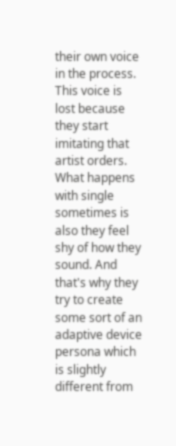their own voice in the process. This voice is lost because they start imitating that artist orders. What happens with single sometimes is also they feel shy of how they sound. And that's why they try to create some sort of an adaptive device persona which is slightly different from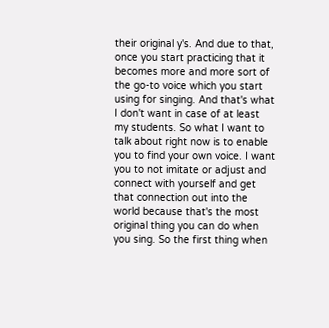their original y's. And due to that, once you start practicing that it becomes more and more sort of the go-to voice which you start using for singing. And that's what I don't want in case of at least my students. So what I want to talk about right now is to enable you to find your own voice. I want you to not imitate or adjust and connect with yourself and get that connection out into the world because that's the most original thing you can do when you sing. So the first thing when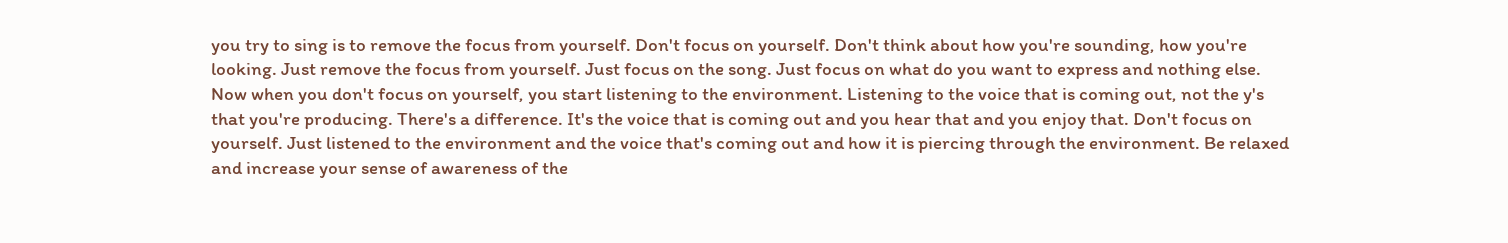you try to sing is to remove the focus from yourself. Don't focus on yourself. Don't think about how you're sounding, how you're looking. Just remove the focus from yourself. Just focus on the song. Just focus on what do you want to express and nothing else. Now when you don't focus on yourself, you start listening to the environment. Listening to the voice that is coming out, not the y's that you're producing. There's a difference. It's the voice that is coming out and you hear that and you enjoy that. Don't focus on yourself. Just listened to the environment and the voice that's coming out and how it is piercing through the environment. Be relaxed and increase your sense of awareness of the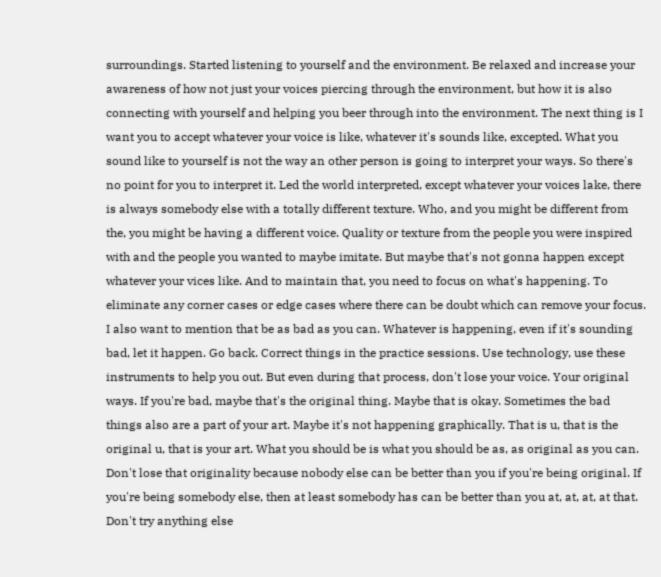surroundings. Started listening to yourself and the environment. Be relaxed and increase your awareness of how not just your voices piercing through the environment, but how it is also connecting with yourself and helping you beer through into the environment. The next thing is I want you to accept whatever your voice is like, whatever it's sounds like, excepted. What you sound like to yourself is not the way an other person is going to interpret your ways. So there's no point for you to interpret it. Led the world interpreted, except whatever your voices lake, there is always somebody else with a totally different texture. Who, and you might be different from the, you might be having a different voice. Quality or texture from the people you were inspired with and the people you wanted to maybe imitate. But maybe that's not gonna happen except whatever your vices like. And to maintain that, you need to focus on what's happening. To eliminate any corner cases or edge cases where there can be doubt which can remove your focus. I also want to mention that be as bad as you can. Whatever is happening, even if it's sounding bad, let it happen. Go back. Correct things in the practice sessions. Use technology, use these instruments to help you out. But even during that process, don't lose your voice. Your original ways. If you're bad, maybe that's the original thing. Maybe that is okay. Sometimes the bad things also are a part of your art. Maybe it's not happening graphically. That is u, that is the original u, that is your art. What you should be is what you should be as, as original as you can. Don't lose that originality because nobody else can be better than you if you're being original. If you're being somebody else, then at least somebody has can be better than you at, at, at, at that. Don't try anything else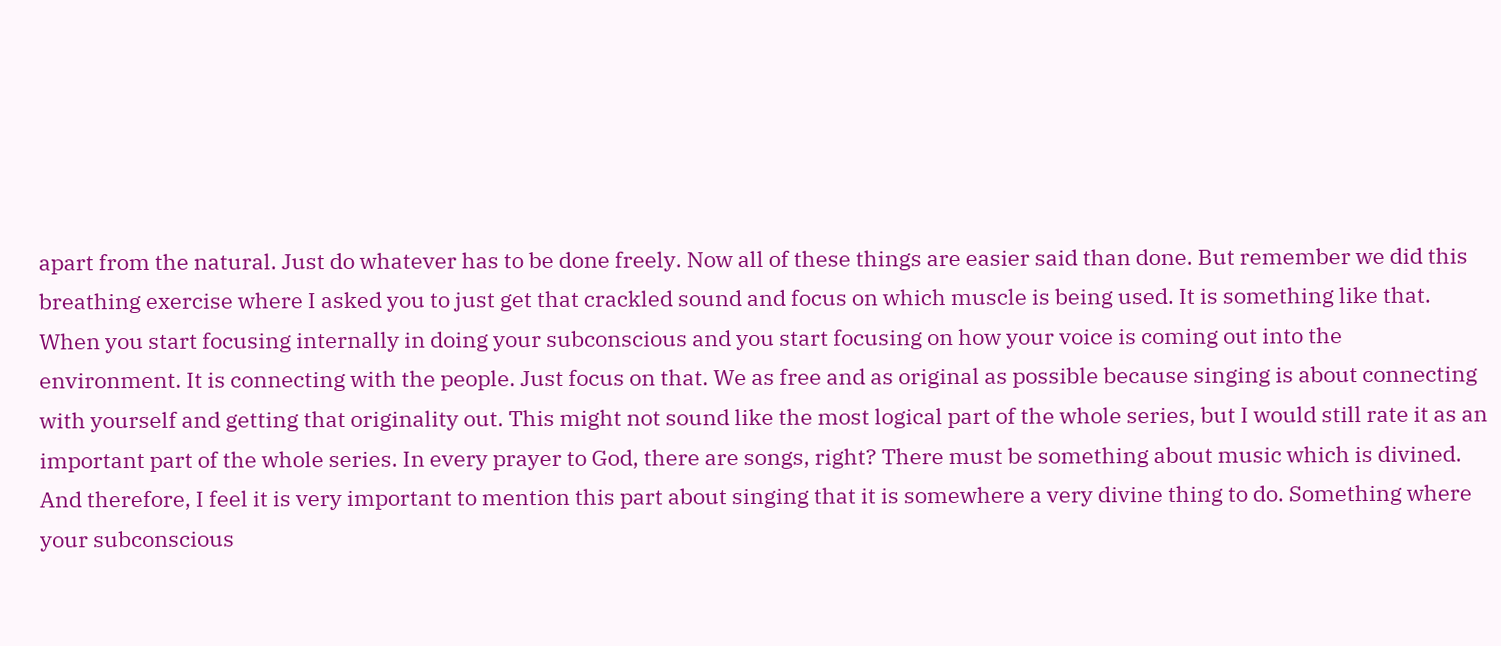apart from the natural. Just do whatever has to be done freely. Now all of these things are easier said than done. But remember we did this breathing exercise where I asked you to just get that crackled sound and focus on which muscle is being used. It is something like that. When you start focusing internally in doing your subconscious and you start focusing on how your voice is coming out into the environment. It is connecting with the people. Just focus on that. We as free and as original as possible because singing is about connecting with yourself and getting that originality out. This might not sound like the most logical part of the whole series, but I would still rate it as an important part of the whole series. In every prayer to God, there are songs, right? There must be something about music which is divined. And therefore, I feel it is very important to mention this part about singing that it is somewhere a very divine thing to do. Something where your subconscious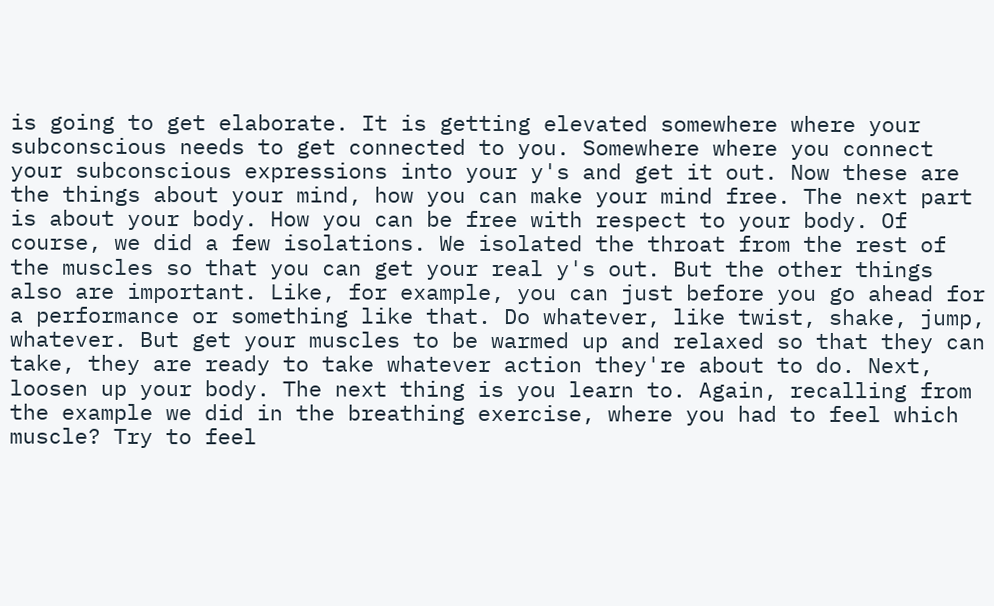is going to get elaborate. It is getting elevated somewhere where your subconscious needs to get connected to you. Somewhere where you connect your subconscious expressions into your y's and get it out. Now these are the things about your mind, how you can make your mind free. The next part is about your body. How you can be free with respect to your body. Of course, we did a few isolations. We isolated the throat from the rest of the muscles so that you can get your real y's out. But the other things also are important. Like, for example, you can just before you go ahead for a performance or something like that. Do whatever, like twist, shake, jump, whatever. But get your muscles to be warmed up and relaxed so that they can take, they are ready to take whatever action they're about to do. Next, loosen up your body. The next thing is you learn to. Again, recalling from the example we did in the breathing exercise, where you had to feel which muscle? Try to feel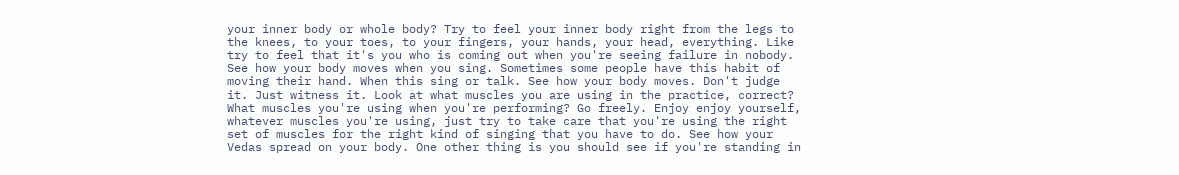your inner body or whole body? Try to feel your inner body right from the legs to the knees, to your toes, to your fingers, your hands, your head, everything. Like try to feel that it's you who is coming out when you're seeing failure in nobody. See how your body moves when you sing. Sometimes some people have this habit of moving their hand. When this sing or talk. See how your body moves. Don't judge it. Just witness it. Look at what muscles you are using in the practice, correct? What muscles you're using when you're performing? Go freely. Enjoy enjoy yourself, whatever muscles you're using, just try to take care that you're using the right set of muscles for the right kind of singing that you have to do. See how your Vedas spread on your body. One other thing is you should see if you're standing in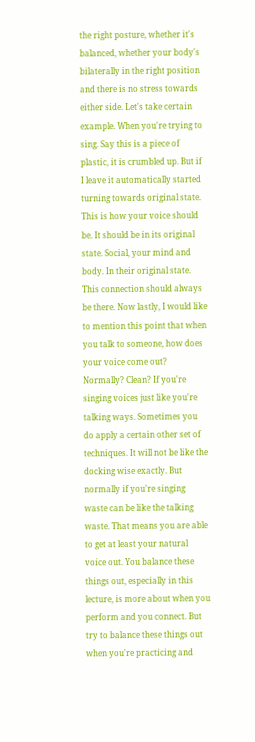the right posture, whether it's balanced, whether your body's bilaterally in the right position and there is no stress towards either side. Let's take certain example. When you're trying to sing. Say this is a piece of plastic, it is crumbled up. But if I leave it automatically started turning towards original state. This is how your voice should be. It should be in its original state. Social, your mind and body. In their original state. This connection should always be there. Now lastly, I would like to mention this point that when you talk to someone, how does your voice come out? Normally? Clean? If you're singing voices just like you're talking ways. Sometimes you do apply a certain other set of techniques. It will not be like the docking wise exactly. But normally if you're singing waste can be like the talking waste. That means you are able to get at least your natural voice out. You balance these things out, especially in this lecture, is more about when you perform and you connect. But try to balance these things out when you're practicing and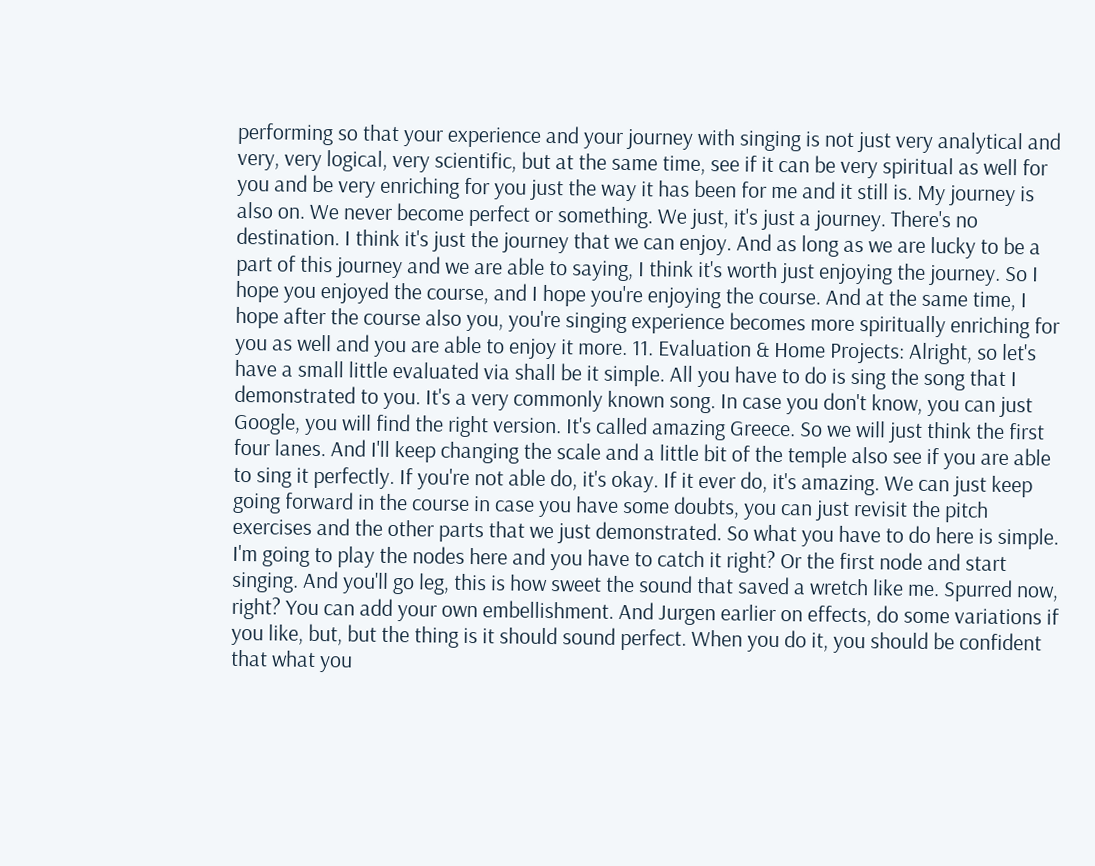performing so that your experience and your journey with singing is not just very analytical and very, very logical, very scientific, but at the same time, see if it can be very spiritual as well for you and be very enriching for you just the way it has been for me and it still is. My journey is also on. We never become perfect or something. We just, it's just a journey. There's no destination. I think it's just the journey that we can enjoy. And as long as we are lucky to be a part of this journey and we are able to saying, I think it's worth just enjoying the journey. So I hope you enjoyed the course, and I hope you're enjoying the course. And at the same time, I hope after the course also you, you're singing experience becomes more spiritually enriching for you as well and you are able to enjoy it more. 11. Evaluation & Home Projects: Alright, so let's have a small little evaluated via shall be it simple. All you have to do is sing the song that I demonstrated to you. It's a very commonly known song. In case you don't know, you can just Google, you will find the right version. It's called amazing Greece. So we will just think the first four lanes. And I'll keep changing the scale and a little bit of the temple also see if you are able to sing it perfectly. If you're not able do, it's okay. If it ever do, it's amazing. We can just keep going forward in the course in case you have some doubts, you can just revisit the pitch exercises and the other parts that we just demonstrated. So what you have to do here is simple. I'm going to play the nodes here and you have to catch it right? Or the first node and start singing. And you'll go leg, this is how sweet the sound that saved a wretch like me. Spurred now, right? You can add your own embellishment. And Jurgen earlier on effects, do some variations if you like, but, but the thing is it should sound perfect. When you do it, you should be confident that what you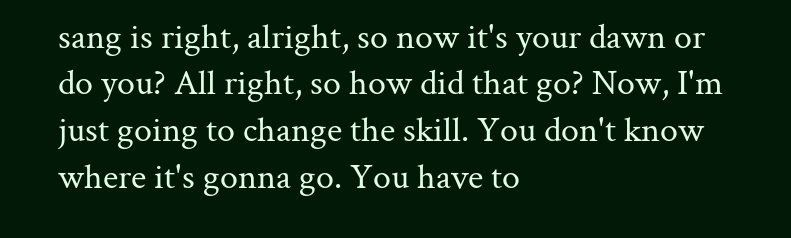sang is right, alright, so now it's your dawn or do you? All right, so how did that go? Now, I'm just going to change the skill. You don't know where it's gonna go. You have to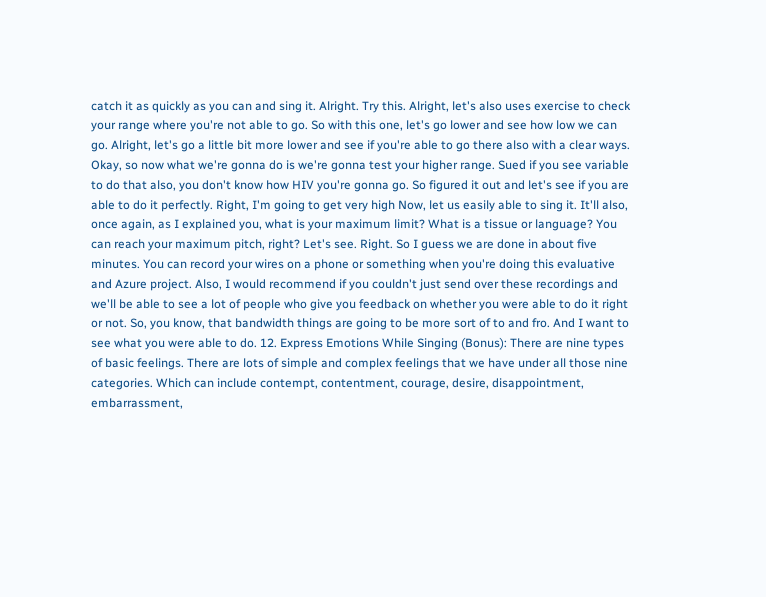catch it as quickly as you can and sing it. Alright. Try this. Alright, let's also uses exercise to check your range where you're not able to go. So with this one, let's go lower and see how low we can go. Alright, let's go a little bit more lower and see if you're able to go there also with a clear ways. Okay, so now what we're gonna do is we're gonna test your higher range. Sued if you see variable to do that also, you don't know how HIV you're gonna go. So figured it out and let's see if you are able to do it perfectly. Right, I'm going to get very high Now, let us easily able to sing it. It'll also, once again, as I explained you, what is your maximum limit? What is a tissue or language? You can reach your maximum pitch, right? Let's see. Right. So I guess we are done in about five minutes. You can record your wires on a phone or something when you're doing this evaluative and Azure project. Also, I would recommend if you couldn't just send over these recordings and we'll be able to see a lot of people who give you feedback on whether you were able to do it right or not. So, you know, that bandwidth things are going to be more sort of to and fro. And I want to see what you were able to do. 12. Express Emotions While Singing (Bonus): There are nine types of basic feelings. There are lots of simple and complex feelings that we have under all those nine categories. Which can include contempt, contentment, courage, desire, disappointment, embarrassment,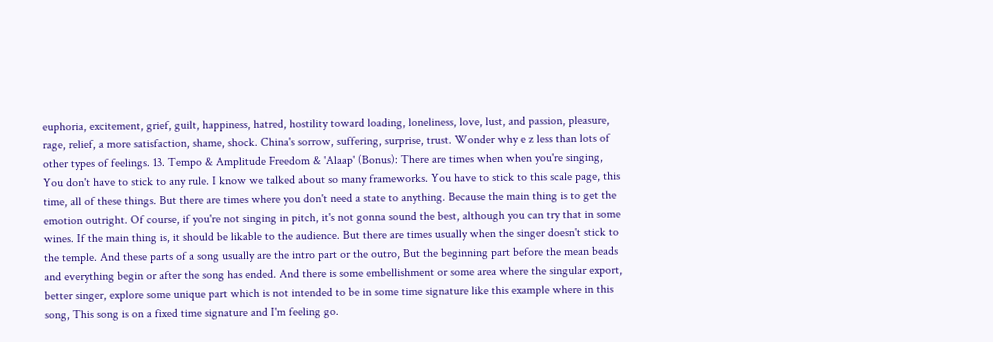euphoria, excitement, grief, guilt, happiness, hatred, hostility toward loading, loneliness, love, lust, and passion, pleasure, rage, relief, a more satisfaction, shame, shock. China's sorrow, suffering, surprise, trust. Wonder why e z less than lots of other types of feelings. 13. Tempo & Amplitude Freedom & 'Alaap' (Bonus): There are times when when you're singing, You don't have to stick to any rule. I know we talked about so many frameworks. You have to stick to this scale page, this time, all of these things. But there are times where you don't need a state to anything. Because the main thing is to get the emotion outright. Of course, if you're not singing in pitch, it's not gonna sound the best, although you can try that in some wines. If the main thing is, it should be likable to the audience. But there are times usually when the singer doesn't stick to the temple. And these parts of a song usually are the intro part or the outro, But the beginning part before the mean beads and everything begin or after the song has ended. And there is some embellishment or some area where the singular export, better singer, explore some unique part which is not intended to be in some time signature like this example where in this song, This song is on a fixed time signature and I'm feeling go.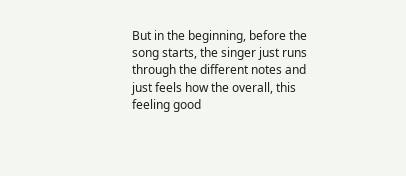But in the beginning, before the song starts, the singer just runs through the different notes and just feels how the overall, this feeling good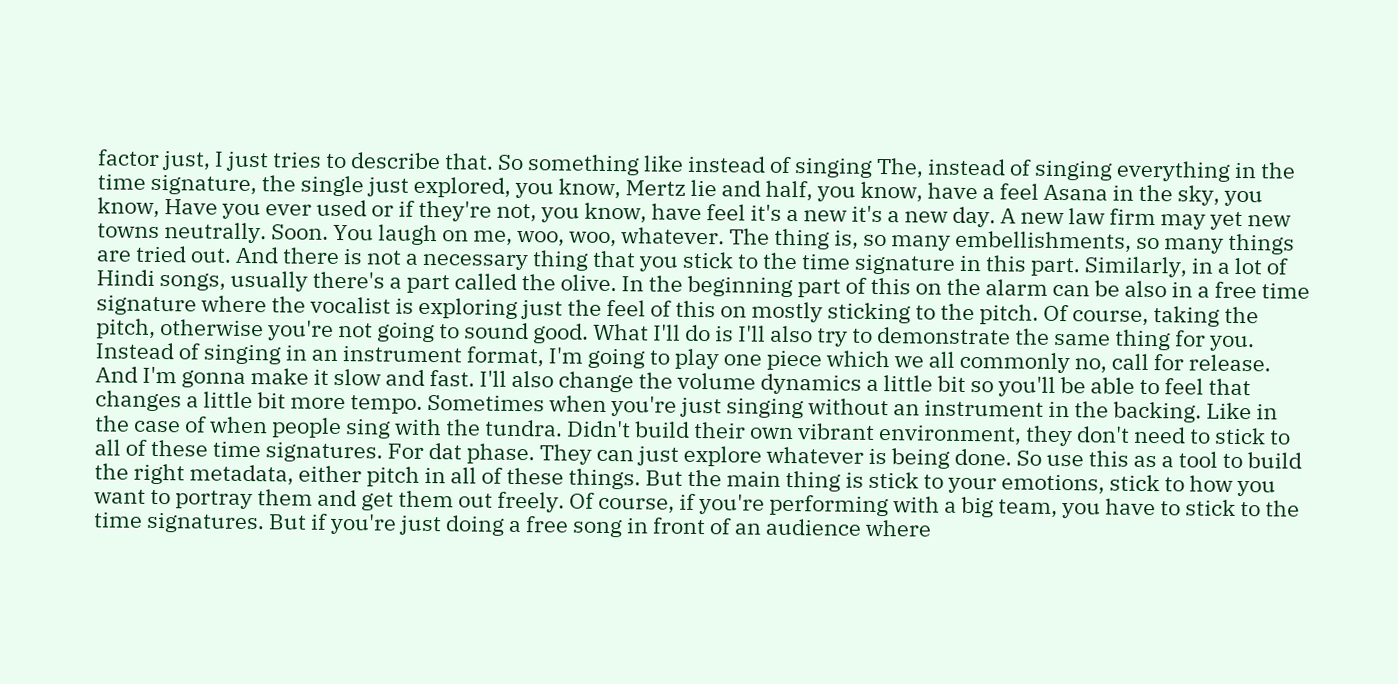factor just, I just tries to describe that. So something like instead of singing The, instead of singing everything in the time signature, the single just explored, you know, Mertz lie and half, you know, have a feel Asana in the sky, you know, Have you ever used or if they're not, you know, have feel it's a new it's a new day. A new law firm may yet new towns neutrally. Soon. You laugh on me, woo, woo, whatever. The thing is, so many embellishments, so many things are tried out. And there is not a necessary thing that you stick to the time signature in this part. Similarly, in a lot of Hindi songs, usually there's a part called the olive. In the beginning part of this on the alarm can be also in a free time signature where the vocalist is exploring just the feel of this on mostly sticking to the pitch. Of course, taking the pitch, otherwise you're not going to sound good. What I'll do is I'll also try to demonstrate the same thing for you. Instead of singing in an instrument format, I'm going to play one piece which we all commonly no, call for release. And I'm gonna make it slow and fast. I'll also change the volume dynamics a little bit so you'll be able to feel that changes a little bit more tempo. Sometimes when you're just singing without an instrument in the backing. Like in the case of when people sing with the tundra. Didn't build their own vibrant environment, they don't need to stick to all of these time signatures. For dat phase. They can just explore whatever is being done. So use this as a tool to build the right metadata, either pitch in all of these things. But the main thing is stick to your emotions, stick to how you want to portray them and get them out freely. Of course, if you're performing with a big team, you have to stick to the time signatures. But if you're just doing a free song in front of an audience where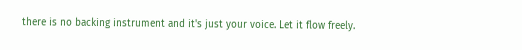there is no backing instrument and it's just your voice. Let it flow freely.